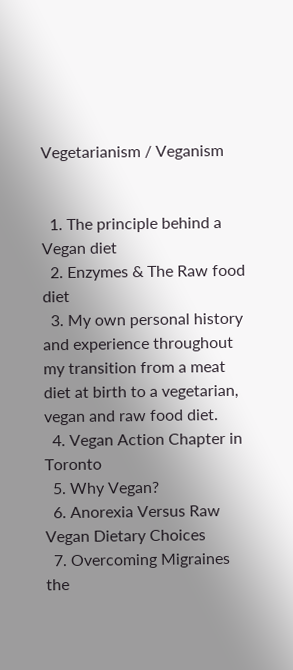Vegetarianism / Veganism


  1. The principle behind a Vegan diet
  2. Enzymes & The Raw food diet
  3. My own personal history and experience throughout my transition from a meat diet at birth to a vegetarian, vegan and raw food diet.
  4. Vegan Action Chapter in Toronto
  5. Why Vegan?
  6. Anorexia Versus Raw Vegan Dietary Choices
  7. Overcoming Migraines the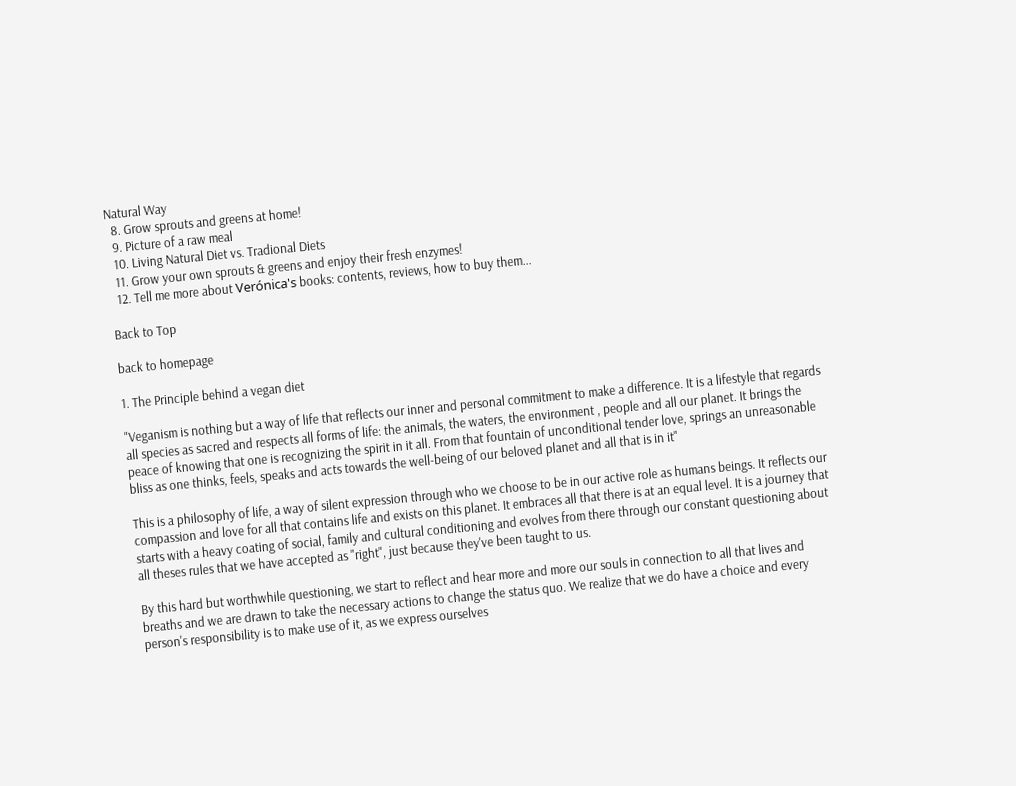Natural Way
  8. Grow sprouts and greens at home!
  9. Picture of a raw meal
  10. Living Natural Diet vs. Tradional Diets
  11. Grow your own sprouts & greens and enjoy their fresh enzymes!
  12. Tell me more about Verónica's books: contents, reviews, how to buy them...

Back to Top

back to homepage

1. The Principle behind a vegan diet

"Veganism is nothing but a way of life that reflects our inner and personal commitment to make a difference. It is a lifestyle that regards all species as sacred and respects all forms of life: the animals, the waters, the environment , people and all our planet. It brings the peace of knowing that one is recognizing the spirit in it all. From that fountain of unconditional tender love, springs an unreasonable bliss as one thinks, feels, speaks and acts towards the well-being of our beloved planet and all that is in it"

This is a philosophy of life, a way of silent expression through who we choose to be in our active role as humans beings. It reflects our compassion and love for all that contains life and exists on this planet. It embraces all that there is at an equal level. It is a journey that starts with a heavy coating of social, family and cultural conditioning and evolves from there through our constant questioning about all theses rules that we have accepted as "right", just because they've been taught to us.

By this hard but worthwhile questioning, we start to reflect and hear more and more our souls in connection to all that lives and breaths and we are drawn to take the necessary actions to change the status quo. We realize that we do have a choice and every person's responsibility is to make use of it, as we express ourselves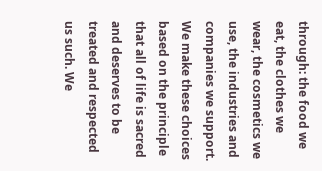through: the food we eat, the clothes we wear, the cosmetics we use, the industries and companies we support. We make these choices based on the principle that all of life is sacred and deserves to be treated and respected us such. We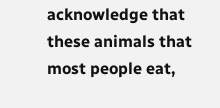acknowledge that these animals that most people eat,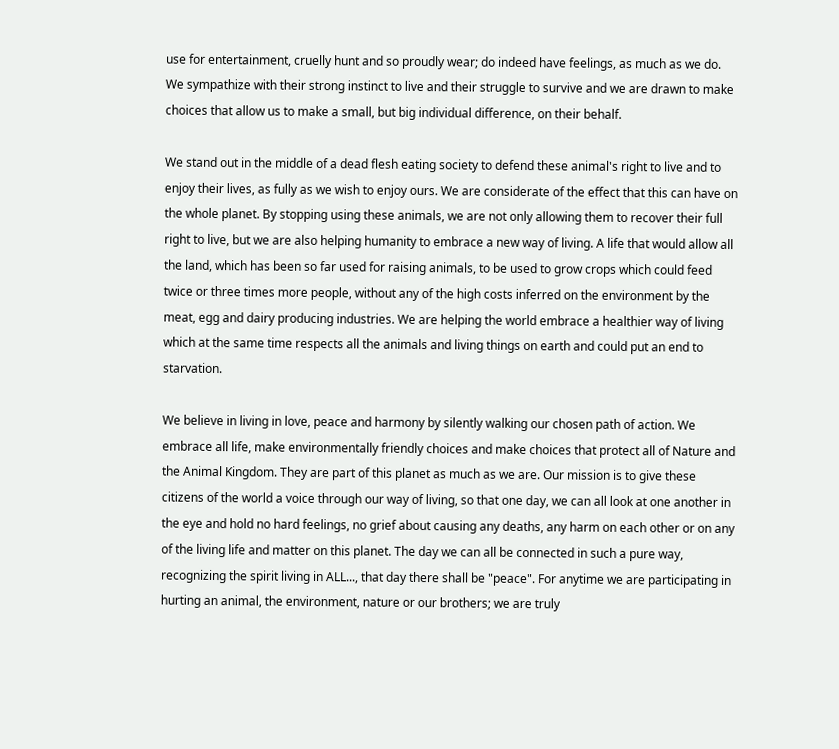use for entertainment, cruelly hunt and so proudly wear; do indeed have feelings, as much as we do. We sympathize with their strong instinct to live and their struggle to survive and we are drawn to make choices that allow us to make a small, but big individual difference, on their behalf.

We stand out in the middle of a dead flesh eating society to defend these animal's right to live and to enjoy their lives, as fully as we wish to enjoy ours. We are considerate of the effect that this can have on the whole planet. By stopping using these animals, we are not only allowing them to recover their full right to live, but we are also helping humanity to embrace a new way of living. A life that would allow all the land, which has been so far used for raising animals, to be used to grow crops which could feed twice or three times more people, without any of the high costs inferred on the environment by the meat, egg and dairy producing industries. We are helping the world embrace a healthier way of living which at the same time respects all the animals and living things on earth and could put an end to starvation.

We believe in living in love, peace and harmony by silently walking our chosen path of action. We embrace all life, make environmentally friendly choices and make choices that protect all of Nature and the Animal Kingdom. They are part of this planet as much as we are. Our mission is to give these citizens of the world a voice through our way of living, so that one day, we can all look at one another in the eye and hold no hard feelings, no grief about causing any deaths, any harm on each other or on any of the living life and matter on this planet. The day we can all be connected in such a pure way, recognizing the spirit living in ALL..., that day there shall be "peace". For anytime we are participating in hurting an animal, the environment, nature or our brothers; we are truly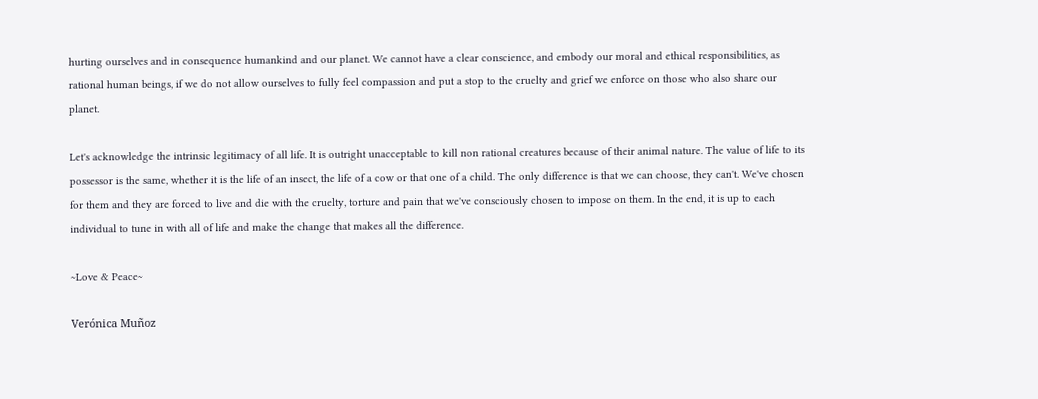hurting ourselves and in consequence humankind and our planet. We cannot have a clear conscience, and embody our moral and ethical responsibilities, as rational human beings, if we do not allow ourselves to fully feel compassion and put a stop to the cruelty and grief we enforce on those who also share our planet.

Let's acknowledge the intrinsic legitimacy of all life. It is outright unacceptable to kill non rational creatures because of their animal nature. The value of life to its possessor is the same, whether it is the life of an insect, the life of a cow or that one of a child. The only difference is that we can choose, they can't. We've chosen for them and they are forced to live and die with the cruelty, torture and pain that we've consciously chosen to impose on them. In the end, it is up to each individual to tune in with all of life and make the change that makes all the difference.

~Love & Peace~

Verónica Muñoz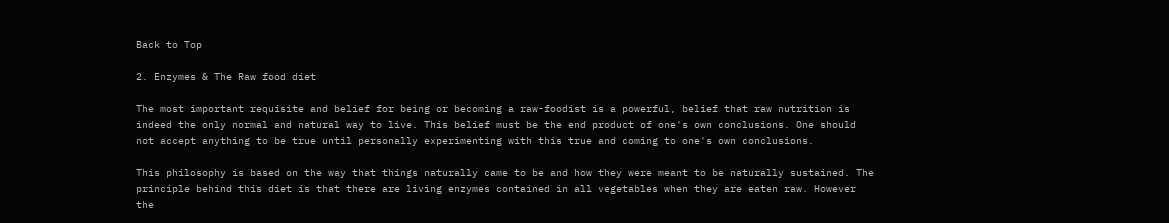Back to Top

2. Enzymes & The Raw food diet

The most important requisite and belief for being or becoming a raw-foodist is a powerful, belief that raw nutrition is indeed the only normal and natural way to live. This belief must be the end product of one's own conclusions. One should not accept anything to be true until personally experimenting with this true and coming to one's own conclusions.

This philosophy is based on the way that things naturally came to be and how they were meant to be naturally sustained. The principle behind this diet is that there are living enzymes contained in all vegetables when they are eaten raw. However the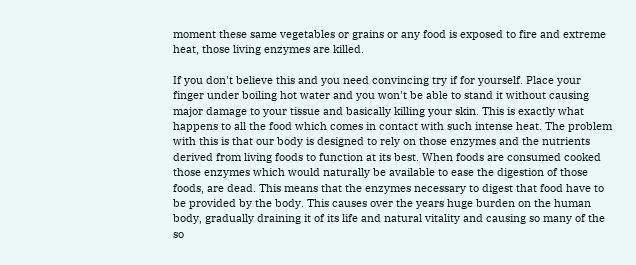moment these same vegetables or grains or any food is exposed to fire and extreme heat, those living enzymes are killed.

If you don't believe this and you need convincing try if for yourself. Place your finger under boiling hot water and you won't be able to stand it without causing major damage to your tissue and basically killing your skin. This is exactly what happens to all the food which comes in contact with such intense heat. The problem with this is that our body is designed to rely on those enzymes and the nutrients derived from living foods to function at its best. When foods are consumed cooked those enzymes which would naturally be available to ease the digestion of those foods, are dead. This means that the enzymes necessary to digest that food have to be provided by the body. This causes over the years huge burden on the human body, gradually draining it of its life and natural vitality and causing so many of the so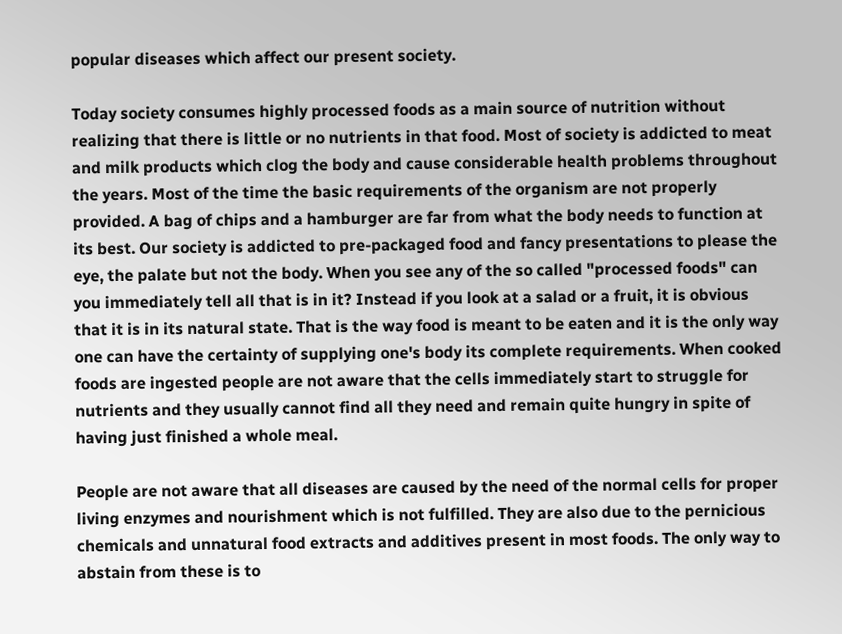popular diseases which affect our present society.

Today society consumes highly processed foods as a main source of nutrition without realizing that there is little or no nutrients in that food. Most of society is addicted to meat and milk products which clog the body and cause considerable health problems throughout the years. Most of the time the basic requirements of the organism are not properly provided. A bag of chips and a hamburger are far from what the body needs to function at its best. Our society is addicted to pre-packaged food and fancy presentations to please the eye, the palate but not the body. When you see any of the so called "processed foods" can you immediately tell all that is in it? Instead if you look at a salad or a fruit, it is obvious that it is in its natural state. That is the way food is meant to be eaten and it is the only way one can have the certainty of supplying one's body its complete requirements. When cooked foods are ingested people are not aware that the cells immediately start to struggle for nutrients and they usually cannot find all they need and remain quite hungry in spite of having just finished a whole meal.

People are not aware that all diseases are caused by the need of the normal cells for proper living enzymes and nourishment which is not fulfilled. They are also due to the pernicious chemicals and unnatural food extracts and additives present in most foods. The only way to abstain from these is to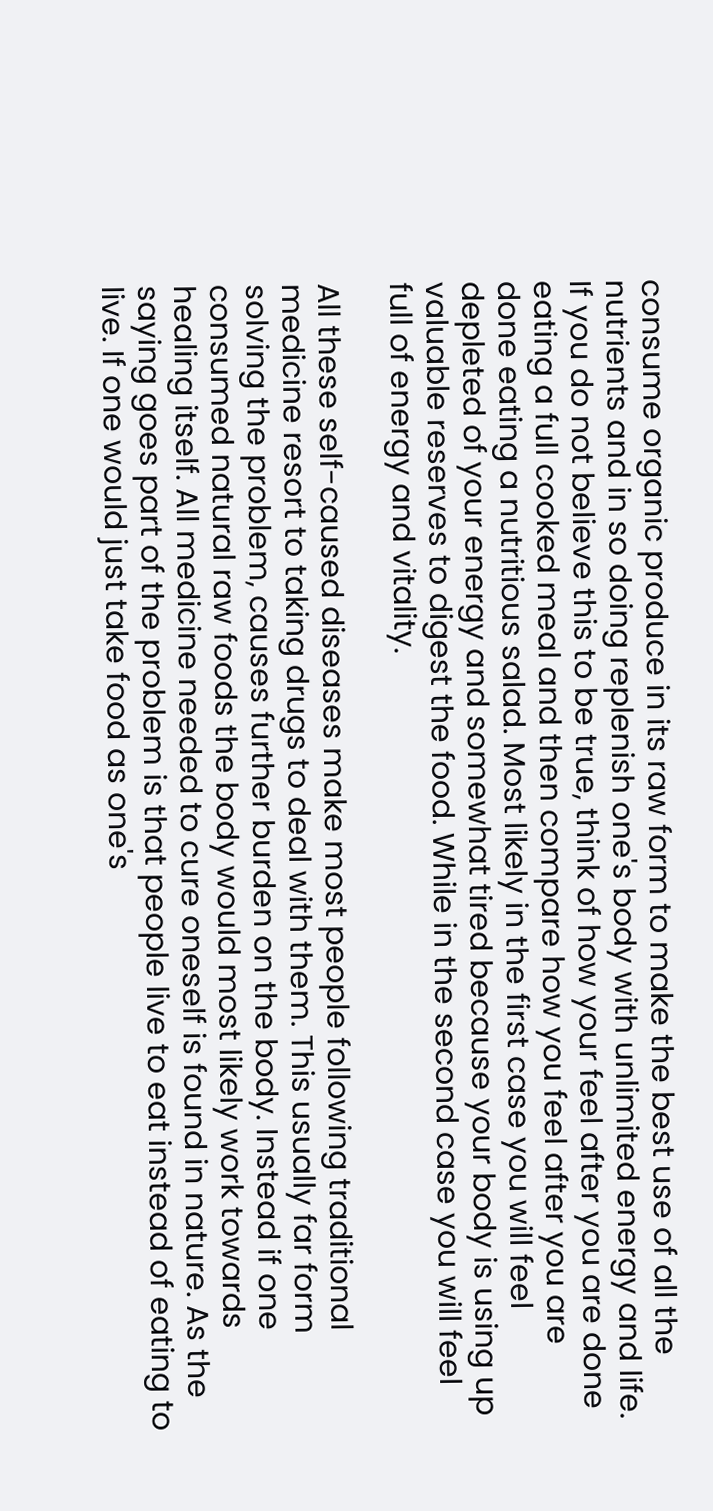consume organic produce in its raw form to make the best use of all the nutrients and in so doing replenish one's body with unlimited energy and life. If you do not believe this to be true, think of how your feel after you are done eating a full cooked meal and then compare how you feel after you are done eating a nutritious salad. Most likely in the first case you will feel depleted of your energy and somewhat tired because your body is using up valuable reserves to digest the food. While in the second case you will feel full of energy and vitality.

All these self-caused diseases make most people following traditional medicine resort to taking drugs to deal with them. This usually far form solving the problem, causes further burden on the body. Instead if one consumed natural raw foods the body would most likely work towards healing itself. All medicine needed to cure oneself is found in nature. As the saying goes part of the problem is that people live to eat instead of eating to live. If one would just take food as one's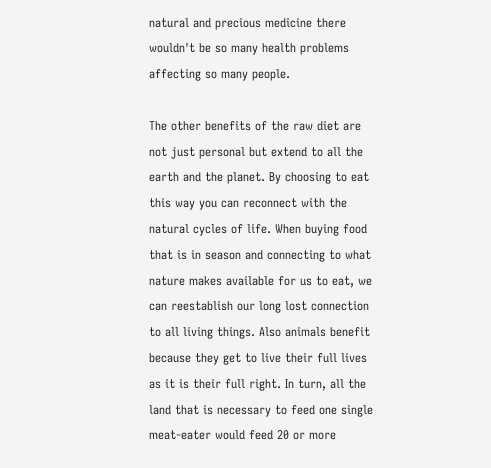natural and precious medicine there wouldn't be so many health problems affecting so many people.

The other benefits of the raw diet are not just personal but extend to all the earth and the planet. By choosing to eat this way you can reconnect with the natural cycles of life. When buying food that is in season and connecting to what nature makes available for us to eat, we can reestablish our long lost connection to all living things. Also animals benefit because they get to live their full lives as it is their full right. In turn, all the land that is necessary to feed one single meat-eater would feed 20 or more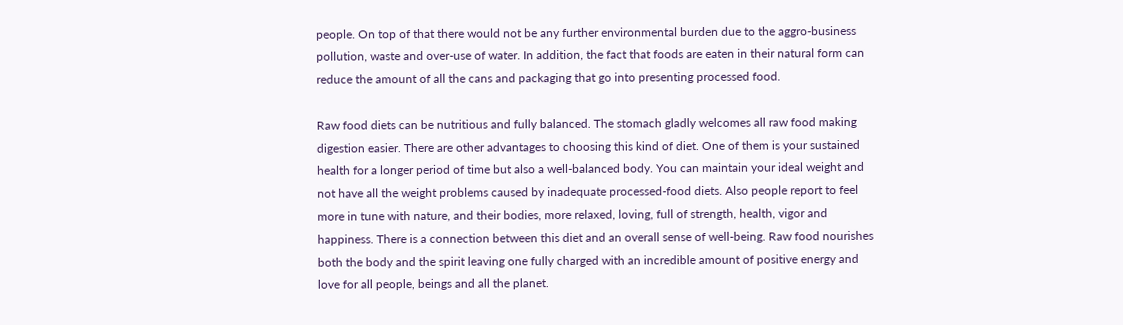people. On top of that there would not be any further environmental burden due to the aggro-business pollution, waste and over-use of water. In addition, the fact that foods are eaten in their natural form can reduce the amount of all the cans and packaging that go into presenting processed food.

Raw food diets can be nutritious and fully balanced. The stomach gladly welcomes all raw food making digestion easier. There are other advantages to choosing this kind of diet. One of them is your sustained health for a longer period of time but also a well-balanced body. You can maintain your ideal weight and not have all the weight problems caused by inadequate processed-food diets. Also people report to feel more in tune with nature, and their bodies, more relaxed, loving, full of strength, health, vigor and happiness. There is a connection between this diet and an overall sense of well-being. Raw food nourishes both the body and the spirit leaving one fully charged with an incredible amount of positive energy and love for all people, beings and all the planet.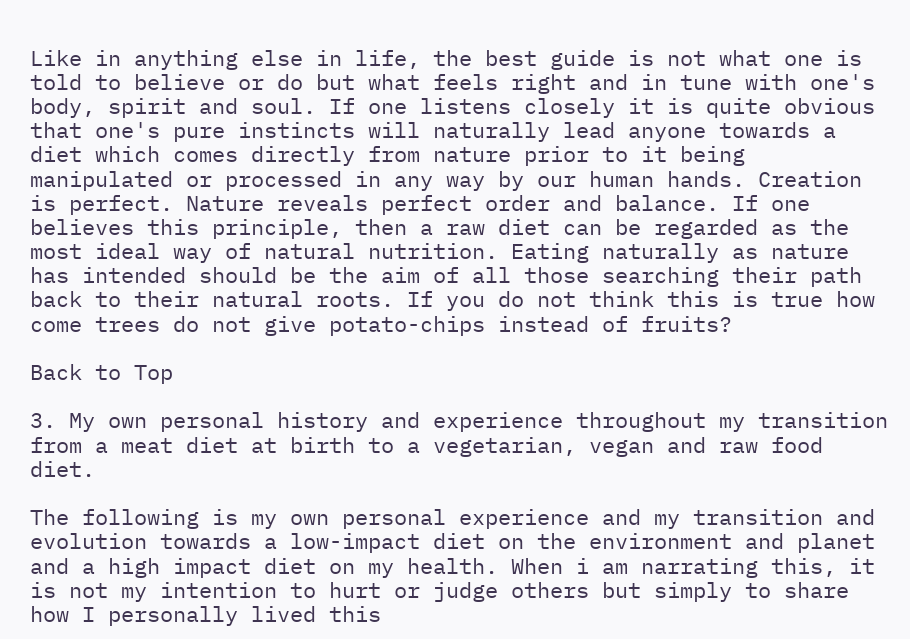Like in anything else in life, the best guide is not what one is told to believe or do but what feels right and in tune with one's body, spirit and soul. If one listens closely it is quite obvious that one's pure instincts will naturally lead anyone towards a diet which comes directly from nature prior to it being manipulated or processed in any way by our human hands. Creation is perfect. Nature reveals perfect order and balance. If one believes this principle, then a raw diet can be regarded as the most ideal way of natural nutrition. Eating naturally as nature has intended should be the aim of all those searching their path back to their natural roots. If you do not think this is true how come trees do not give potato-chips instead of fruits?

Back to Top

3. My own personal history and experience throughout my transition from a meat diet at birth to a vegetarian, vegan and raw food diet.

The following is my own personal experience and my transition and evolution towards a low-impact diet on the environment and planet and a high impact diet on my health. When i am narrating this, it is not my intention to hurt or judge others but simply to share how I personally lived this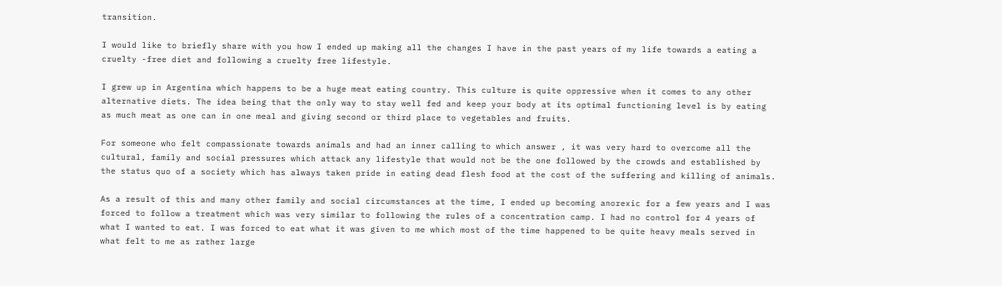transition.

I would like to briefly share with you how I ended up making all the changes I have in the past years of my life towards a eating a cruelty -free diet and following a cruelty free lifestyle.

I grew up in Argentina which happens to be a huge meat eating country. This culture is quite oppressive when it comes to any other alternative diets. The idea being that the only way to stay well fed and keep your body at its optimal functioning level is by eating as much meat as one can in one meal and giving second or third place to vegetables and fruits.

For someone who felt compassionate towards animals and had an inner calling to which answer , it was very hard to overcome all the cultural, family and social pressures which attack any lifestyle that would not be the one followed by the crowds and established by the status quo of a society which has always taken pride in eating dead flesh food at the cost of the suffering and killing of animals.

As a result of this and many other family and social circumstances at the time, I ended up becoming anorexic for a few years and I was forced to follow a treatment which was very similar to following the rules of a concentration camp. I had no control for 4 years of what I wanted to eat. I was forced to eat what it was given to me which most of the time happened to be quite heavy meals served in what felt to me as rather large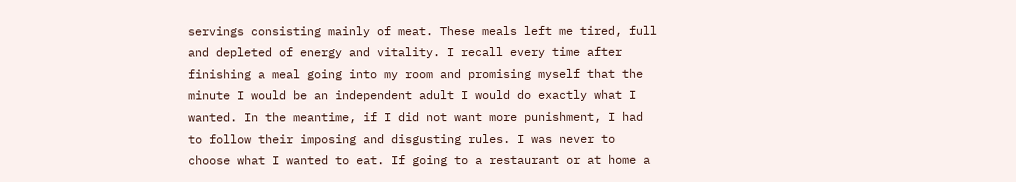servings consisting mainly of meat. These meals left me tired, full and depleted of energy and vitality. I recall every time after finishing a meal going into my room and promising myself that the minute I would be an independent adult I would do exactly what I wanted. In the meantime, if I did not want more punishment, I had to follow their imposing and disgusting rules. I was never to choose what I wanted to eat. If going to a restaurant or at home a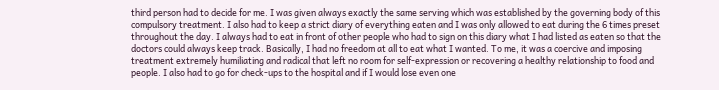third person had to decide for me. I was given always exactly the same serving which was established by the governing body of this compulsory treatment. I also had to keep a strict diary of everything eaten and I was only allowed to eat during the 6 times preset throughout the day. I always had to eat in front of other people who had to sign on this diary what I had listed as eaten so that the doctors could always keep track. Basically, I had no freedom at all to eat what I wanted. To me, it was a coercive and imposing treatment extremely humiliating and radical that left no room for self-expression or recovering a healthy relationship to food and people. I also had to go for check-ups to the hospital and if I would lose even one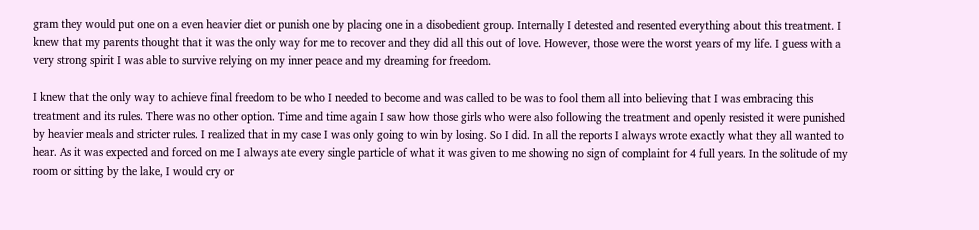gram they would put one on a even heavier diet or punish one by placing one in a disobedient group. Internally I detested and resented everything about this treatment. I knew that my parents thought that it was the only way for me to recover and they did all this out of love. However, those were the worst years of my life. I guess with a very strong spirit I was able to survive relying on my inner peace and my dreaming for freedom.

I knew that the only way to achieve final freedom to be who I needed to become and was called to be was to fool them all into believing that I was embracing this treatment and its rules. There was no other option. Time and time again I saw how those girls who were also following the treatment and openly resisted it were punished by heavier meals and stricter rules. I realized that in my case I was only going to win by losing. So I did. In all the reports I always wrote exactly what they all wanted to hear. As it was expected and forced on me I always ate every single particle of what it was given to me showing no sign of complaint for 4 full years. In the solitude of my room or sitting by the lake, I would cry or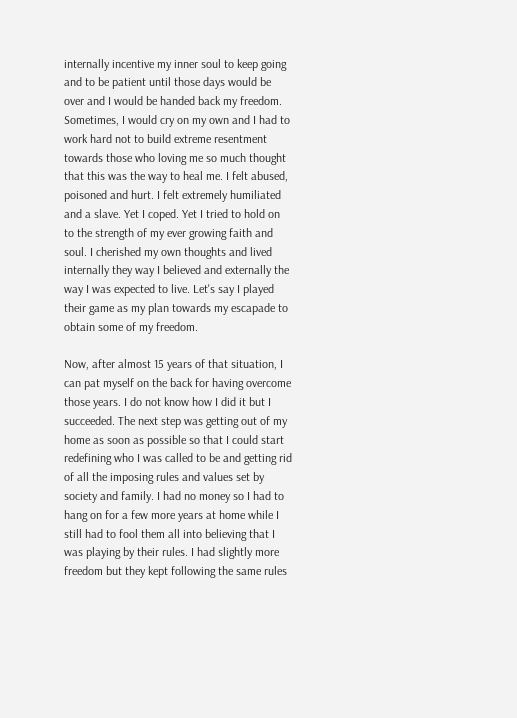internally incentive my inner soul to keep going and to be patient until those days would be over and I would be handed back my freedom. Sometimes, I would cry on my own and I had to work hard not to build extreme resentment towards those who loving me so much thought that this was the way to heal me. I felt abused, poisoned and hurt. I felt extremely humiliated and a slave. Yet I coped. Yet I tried to hold on to the strength of my ever growing faith and soul. I cherished my own thoughts and lived internally they way I believed and externally the way I was expected to live. Let's say I played their game as my plan towards my escapade to obtain some of my freedom.

Now, after almost 15 years of that situation, I can pat myself on the back for having overcome those years. I do not know how I did it but I succeeded. The next step was getting out of my home as soon as possible so that I could start redefining who I was called to be and getting rid of all the imposing rules and values set by society and family. I had no money so I had to hang on for a few more years at home while I still had to fool them all into believing that I was playing by their rules. I had slightly more freedom but they kept following the same rules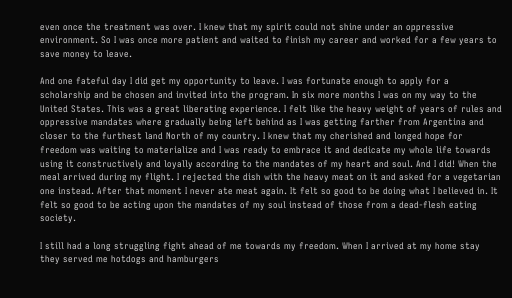even once the treatment was over. I knew that my spirit could not shine under an oppressive environment. So I was once more patient and waited to finish my career and worked for a few years to save money to leave.

And one fateful day I did get my opportunity to leave. I was fortunate enough to apply for a scholarship and be chosen and invited into the program. In six more months I was on my way to the United States. This was a great liberating experience. I felt like the heavy weight of years of rules and oppressive mandates where gradually being left behind as I was getting farther from Argentina and closer to the furthest land North of my country. I knew that my cherished and longed hope for freedom was waiting to materialize and I was ready to embrace it and dedicate my whole life towards using it constructively and loyally according to the mandates of my heart and soul. And I did! When the meal arrived during my flight. I rejected the dish with the heavy meat on it and asked for a vegetarian one instead. After that moment I never ate meat again. It felt so good to be doing what I believed in. It felt so good to be acting upon the mandates of my soul instead of those from a dead-flesh eating society.

I still had a long struggling fight ahead of me towards my freedom. When I arrived at my home stay they served me hotdogs and hamburgers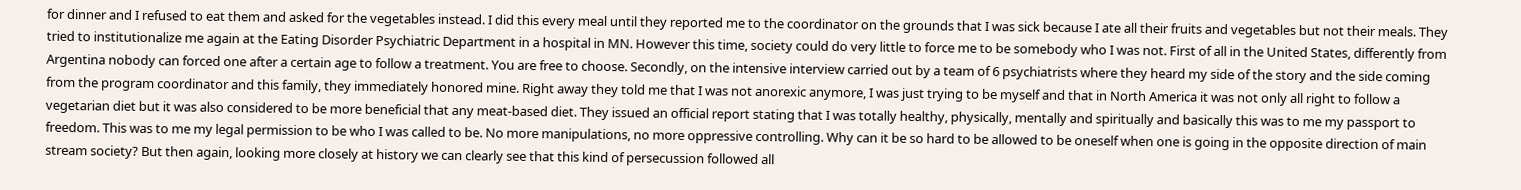for dinner and I refused to eat them and asked for the vegetables instead. I did this every meal until they reported me to the coordinator on the grounds that I was sick because I ate all their fruits and vegetables but not their meals. They tried to institutionalize me again at the Eating Disorder Psychiatric Department in a hospital in MN. However this time, society could do very little to force me to be somebody who I was not. First of all in the United States, differently from Argentina nobody can forced one after a certain age to follow a treatment. You are free to choose. Secondly, on the intensive interview carried out by a team of 6 psychiatrists where they heard my side of the story and the side coming from the program coordinator and this family, they immediately honored mine. Right away they told me that I was not anorexic anymore, I was just trying to be myself and that in North America it was not only all right to follow a vegetarian diet but it was also considered to be more beneficial that any meat-based diet. They issued an official report stating that I was totally healthy, physically, mentally and spiritually and basically this was to me my passport to freedom. This was to me my legal permission to be who I was called to be. No more manipulations, no more oppressive controlling. Why can it be so hard to be allowed to be oneself when one is going in the opposite direction of main stream society? But then again, looking more closely at history we can clearly see that this kind of persecussion followed all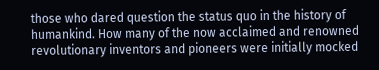those who dared question the status quo in the history of humankind. How many of the now acclaimed and renowned revolutionary inventors and pioneers were initially mocked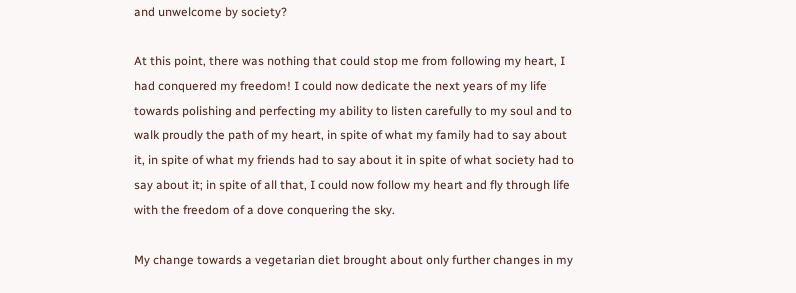and unwelcome by society?

At this point, there was nothing that could stop me from following my heart, I had conquered my freedom! I could now dedicate the next years of my life towards polishing and perfecting my ability to listen carefully to my soul and to walk proudly the path of my heart, in spite of what my family had to say about it, in spite of what my friends had to say about it in spite of what society had to say about it; in spite of all that, I could now follow my heart and fly through life with the freedom of a dove conquering the sky.

My change towards a vegetarian diet brought about only further changes in my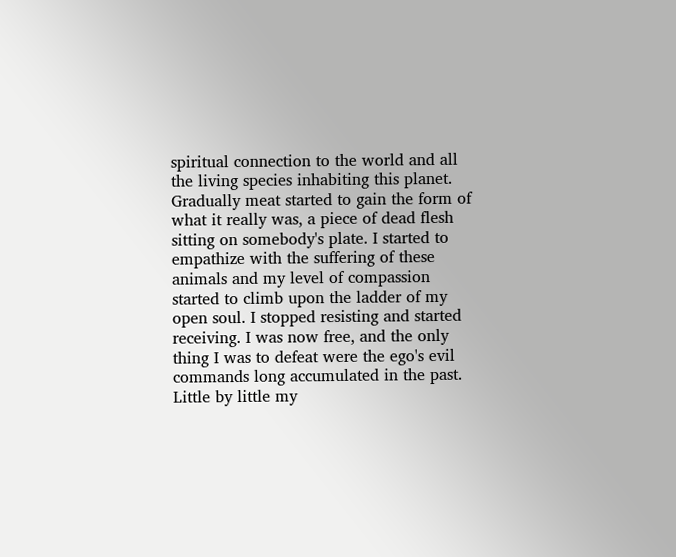spiritual connection to the world and all the living species inhabiting this planet. Gradually meat started to gain the form of what it really was, a piece of dead flesh sitting on somebody's plate. I started to empathize with the suffering of these animals and my level of compassion started to climb upon the ladder of my open soul. I stopped resisting and started receiving. I was now free, and the only thing I was to defeat were the ego's evil commands long accumulated in the past. Little by little my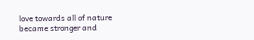love towards all of nature became stronger and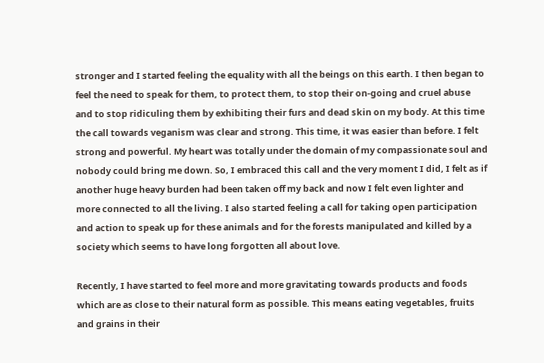stronger and I started feeling the equality with all the beings on this earth. I then began to feel the need to speak for them, to protect them, to stop their on-going and cruel abuse and to stop ridiculing them by exhibiting their furs and dead skin on my body. At this time the call towards veganism was clear and strong. This time, it was easier than before. I felt strong and powerful. My heart was totally under the domain of my compassionate soul and nobody could bring me down. So, I embraced this call and the very moment I did, I felt as if another huge heavy burden had been taken off my back and now I felt even lighter and more connected to all the living. I also started feeling a call for taking open participation and action to speak up for these animals and for the forests manipulated and killed by a society which seems to have long forgotten all about love.

Recently, I have started to feel more and more gravitating towards products and foods which are as close to their natural form as possible. This means eating vegetables, fruits and grains in their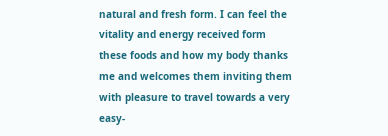natural and fresh form. I can feel the vitality and energy received form these foods and how my body thanks me and welcomes them inviting them with pleasure to travel towards a very easy-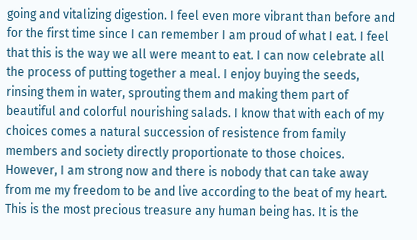going and vitalizing digestion. I feel even more vibrant than before and for the first time since I can remember I am proud of what I eat. I feel that this is the way we all were meant to eat. I can now celebrate all the process of putting together a meal. I enjoy buying the seeds, rinsing them in water, sprouting them and making them part of beautiful and colorful nourishing salads. I know that with each of my choices comes a natural succession of resistence from family members and society directly proportionate to those choices. However, I am strong now and there is nobody that can take away from me my freedom to be and live according to the beat of my heart. This is the most precious treasure any human being has. It is the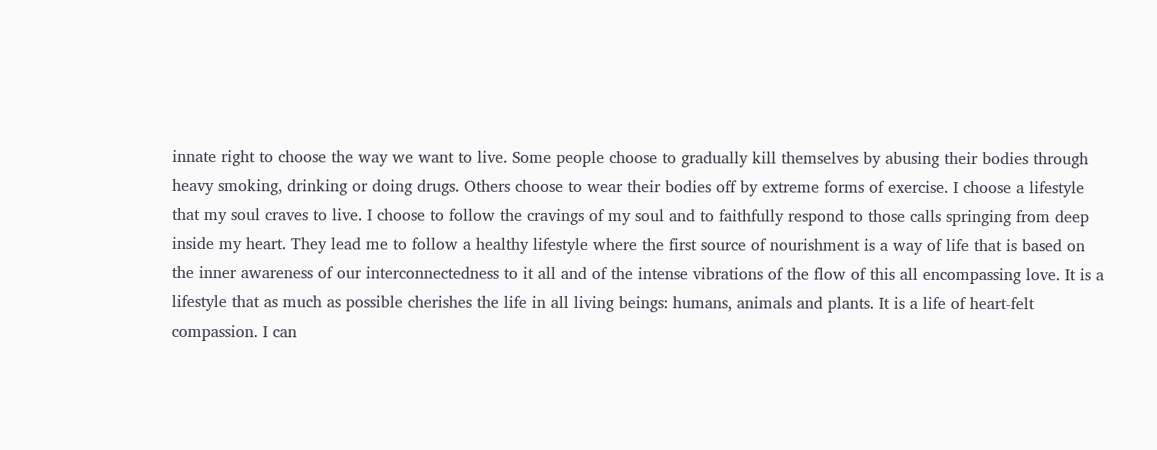innate right to choose the way we want to live. Some people choose to gradually kill themselves by abusing their bodies through heavy smoking, drinking or doing drugs. Others choose to wear their bodies off by extreme forms of exercise. I choose a lifestyle that my soul craves to live. I choose to follow the cravings of my soul and to faithfully respond to those calls springing from deep inside my heart. They lead me to follow a healthy lifestyle where the first source of nourishment is a way of life that is based on the inner awareness of our interconnectedness to it all and of the intense vibrations of the flow of this all encompassing love. It is a lifestyle that as much as possible cherishes the life in all living beings: humans, animals and plants. It is a life of heart-felt compassion. I can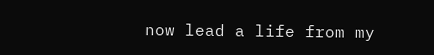now lead a life from my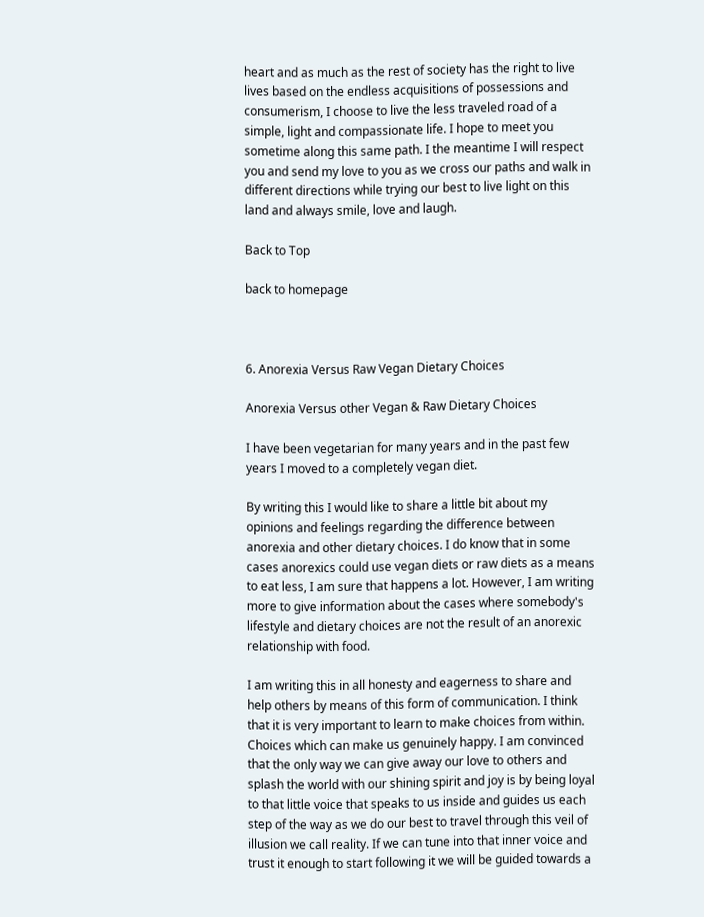heart and as much as the rest of society has the right to live lives based on the endless acquisitions of possessions and consumerism, I choose to live the less traveled road of a simple, light and compassionate life. I hope to meet you sometime along this same path. I the meantime I will respect you and send my love to you as we cross our paths and walk in different directions while trying our best to live light on this land and always smile, love and laugh.

Back to Top

back to homepage



6. Anorexia Versus Raw Vegan Dietary Choices

Anorexia Versus other Vegan & Raw Dietary Choices

I have been vegetarian for many years and in the past few years I moved to a completely vegan diet.

By writing this I would like to share a little bit about my opinions and feelings regarding the difference between anorexia and other dietary choices. I do know that in some cases anorexics could use vegan diets or raw diets as a means to eat less, I am sure that happens a lot. However, I am writing more to give information about the cases where somebody's lifestyle and dietary choices are not the result of an anorexic relationship with food.

I am writing this in all honesty and eagerness to share and help others by means of this form of communication. I think that it is very important to learn to make choices from within. Choices which can make us genuinely happy. I am convinced that the only way we can give away our love to others and splash the world with our shining spirit and joy is by being loyal to that little voice that speaks to us inside and guides us each step of the way as we do our best to travel through this veil of illusion we call reality. If we can tune into that inner voice and trust it enough to start following it we will be guided towards a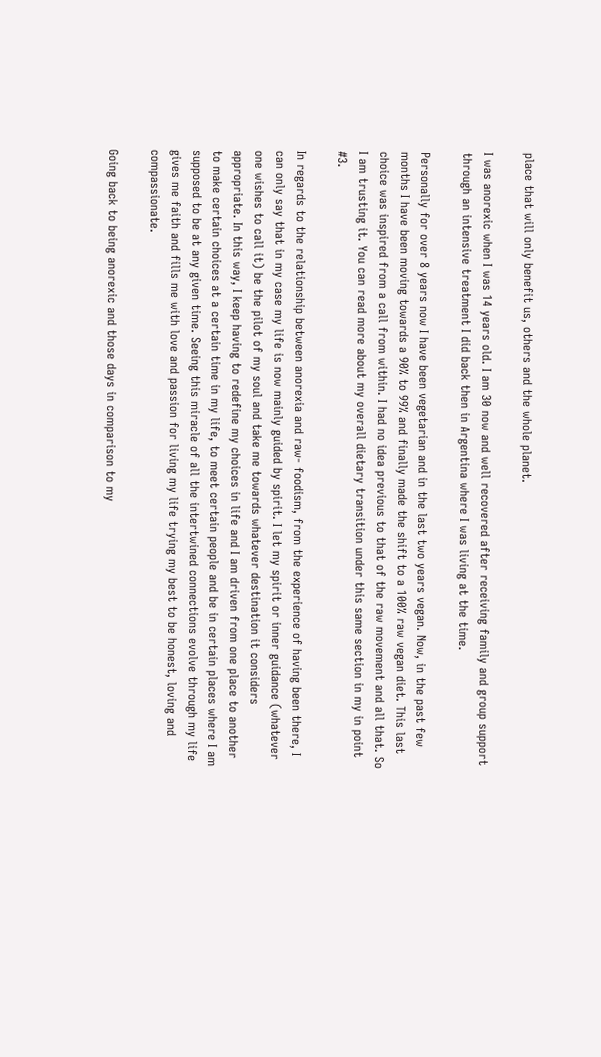place that will only benefit us, others and the whole planet.

I was anorexic when I was 14 years old. I am 30 now and well recovered after receiving family and group support through an intensive treatment I did back then in Argentina where I was living at the time.

Personally for over 8 years now I have been vegetarian and in the last two years vegan. Now, in the past few months I have been moving towards a 90% to 99% and finally made the shift to a 100% raw vegan diet. This last choice was inspired from a call from within. I had no idea previous to that of the raw movement and all that. So I am trusting it. You can read more about my overall dietary transition under this same section in my in point #3.

In regards to the relationship between anorexia and raw- foodism, from the experience of having been there, I can only say that in my case my life is now mainly guided by spirit. I let my spirit or inner guidance (whatever one wishes to call it) be the pilot of my soul and take me towards whatever destination it considers appropriate. In this way, I keep having to redefine my choices in life and I am driven from one place to another to make certain choices at a certain time in my life, to meet certain people and be in certain places where I am supposed to be at any given time. Seeing this miracle of all the intertwined connections evolve through my life gives me faith and fills me with love and passion for living my life trying my best to be honest, loving and compassionate.

Going back to being anorexic and those days in comparison to my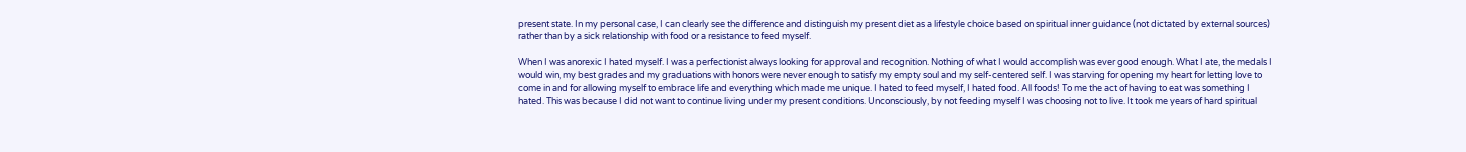present state. In my personal case, I can clearly see the difference and distinguish my present diet as a lifestyle choice based on spiritual inner guidance (not dictated by external sources) rather than by a sick relationship with food or a resistance to feed myself.

When I was anorexic I hated myself. I was a perfectionist always looking for approval and recognition. Nothing of what I would accomplish was ever good enough. What I ate, the medals I would win, my best grades and my graduations with honors were never enough to satisfy my empty soul and my self-centered self. I was starving for opening my heart for letting love to come in and for allowing myself to embrace life and everything which made me unique. I hated to feed myself, I hated food. All foods! To me the act of having to eat was something I hated. This was because I did not want to continue living under my present conditions. Unconsciously, by not feeding myself I was choosing not to live. It took me years of hard spiritual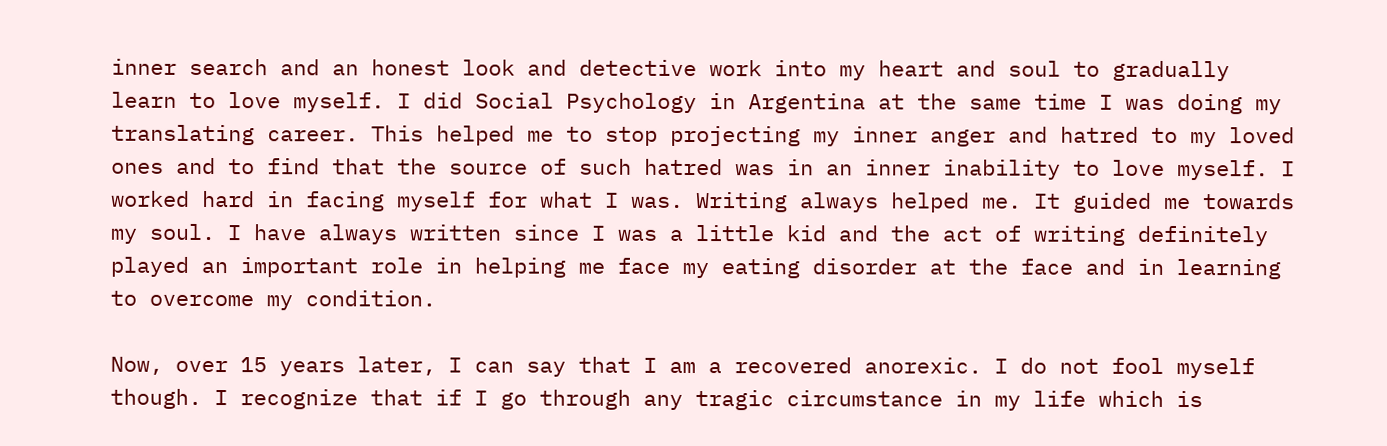inner search and an honest look and detective work into my heart and soul to gradually learn to love myself. I did Social Psychology in Argentina at the same time I was doing my translating career. This helped me to stop projecting my inner anger and hatred to my loved ones and to find that the source of such hatred was in an inner inability to love myself. I worked hard in facing myself for what I was. Writing always helped me. It guided me towards my soul. I have always written since I was a little kid and the act of writing definitely played an important role in helping me face my eating disorder at the face and in learning to overcome my condition.

Now, over 15 years later, I can say that I am a recovered anorexic. I do not fool myself though. I recognize that if I go through any tragic circumstance in my life which is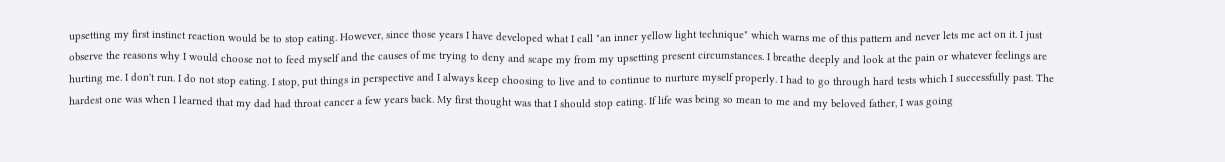upsetting my first instinct reaction would be to stop eating. However, since those years I have developed what I call "an inner yellow light technique" which warns me of this pattern and never lets me act on it. I just observe the reasons why I would choose not to feed myself and the causes of me trying to deny and scape my from my upsetting present circumstances. I breathe deeply and look at the pain or whatever feelings are hurting me. I don't run. I do not stop eating. I stop, put things in perspective and I always keep choosing to live and to continue to nurture myself properly. I had to go through hard tests which I successfully past. The hardest one was when I learned that my dad had throat cancer a few years back. My first thought was that I should stop eating. If life was being so mean to me and my beloved father, I was going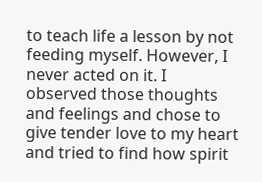to teach life a lesson by not feeding myself. However, I never acted on it. I observed those thoughts and feelings and chose to give tender love to my heart and tried to find how spirit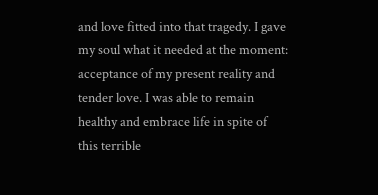and love fitted into that tragedy. I gave my soul what it needed at the moment: acceptance of my present reality and tender love. I was able to remain healthy and embrace life in spite of this terrible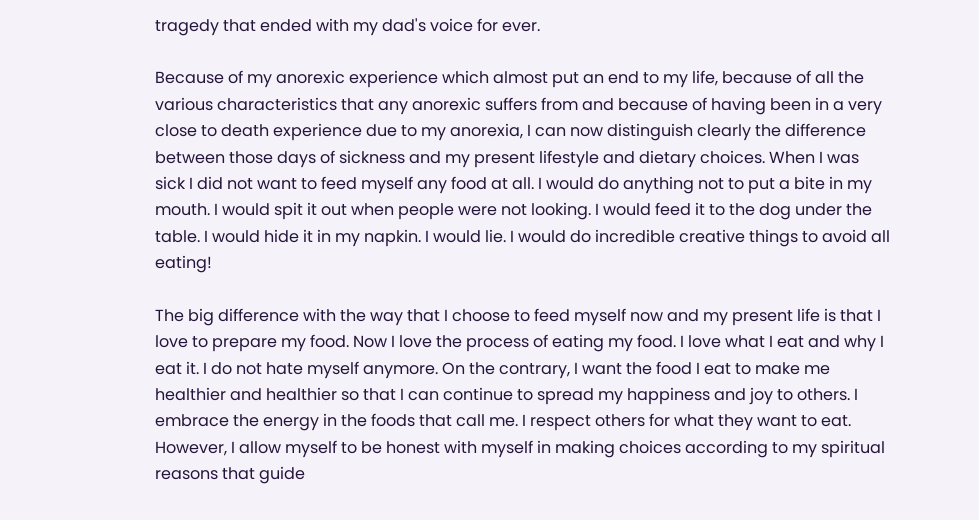tragedy that ended with my dad's voice for ever.

Because of my anorexic experience which almost put an end to my life, because of all the various characteristics that any anorexic suffers from and because of having been in a very close to death experience due to my anorexia, I can now distinguish clearly the difference between those days of sickness and my present lifestyle and dietary choices. When I was sick I did not want to feed myself any food at all. I would do anything not to put a bite in my mouth. I would spit it out when people were not looking. I would feed it to the dog under the table. I would hide it in my napkin. I would lie. I would do incredible creative things to avoid all eating!

The big difference with the way that I choose to feed myself now and my present life is that I love to prepare my food. Now I love the process of eating my food. I love what I eat and why I eat it. I do not hate myself anymore. On the contrary, I want the food I eat to make me healthier and healthier so that I can continue to spread my happiness and joy to others. I embrace the energy in the foods that call me. I respect others for what they want to eat. However, I allow myself to be honest with myself in making choices according to my spiritual reasons that guide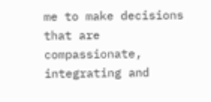me to make decisions that are compassionate, integrating and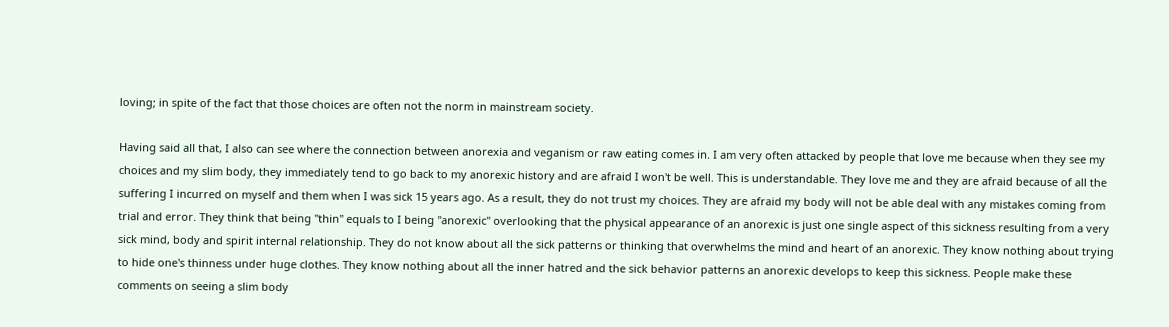loving; in spite of the fact that those choices are often not the norm in mainstream society.

Having said all that, I also can see where the connection between anorexia and veganism or raw eating comes in. I am very often attacked by people that love me because when they see my choices and my slim body, they immediately tend to go back to my anorexic history and are afraid I won't be well. This is understandable. They love me and they are afraid because of all the suffering I incurred on myself and them when I was sick 15 years ago. As a result, they do not trust my choices. They are afraid my body will not be able deal with any mistakes coming from trial and error. They think that being "thin" equals to I being "anorexic" overlooking that the physical appearance of an anorexic is just one single aspect of this sickness resulting from a very sick mind, body and spirit internal relationship. They do not know about all the sick patterns or thinking that overwhelms the mind and heart of an anorexic. They know nothing about trying to hide one's thinness under huge clothes. They know nothing about all the inner hatred and the sick behavior patterns an anorexic develops to keep this sickness. People make these comments on seeing a slim body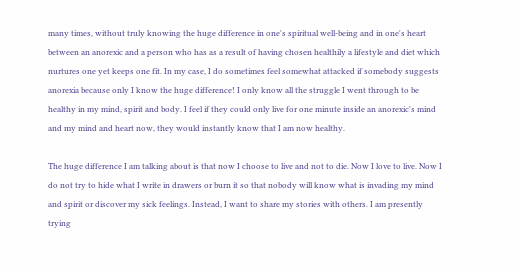many times, without truly knowing the huge difference in one's spiritual well-being and in one's heart between an anorexic and a person who has as a result of having chosen healthily a lifestyle and diet which nurtures one yet keeps one fit. In my case, I do sometimes feel somewhat attacked if somebody suggests anorexia because only I know the huge difference! I only know all the struggle I went through to be healthy in my mind, spirit and body. I feel if they could only live for one minute inside an anorexic's mind and my mind and heart now, they would instantly know that I am now healthy.

The huge difference I am talking about is that now I choose to live and not to die. Now I love to live. Now I do not try to hide what I write in drawers or burn it so that nobody will know what is invading my mind and spirit or discover my sick feelings. Instead, I want to share my stories with others. I am presently trying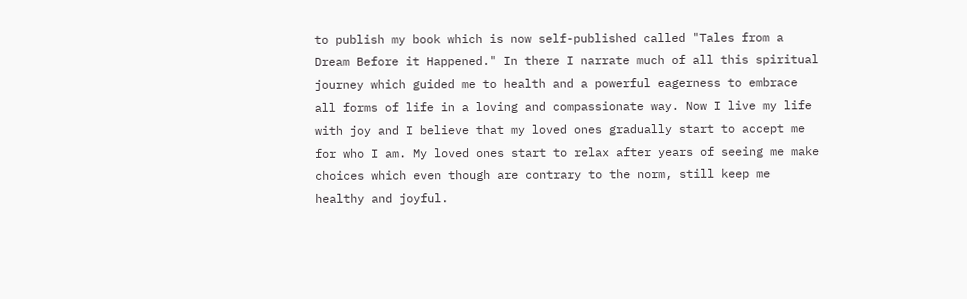to publish my book which is now self-published called "Tales from a Dream Before it Happened." In there I narrate much of all this spiritual journey which guided me to health and a powerful eagerness to embrace all forms of life in a loving and compassionate way. Now I live my life with joy and I believe that my loved ones gradually start to accept me for who I am. My loved ones start to relax after years of seeing me make choices which even though are contrary to the norm, still keep me healthy and joyful.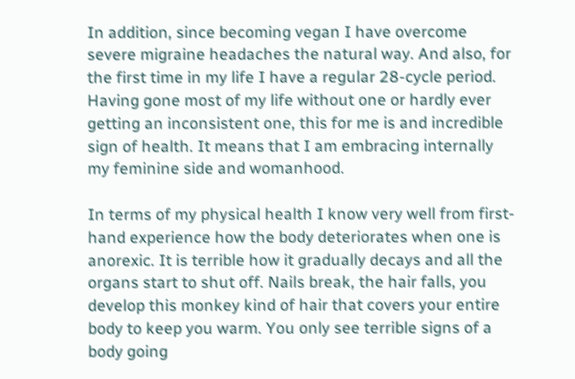In addition, since becoming vegan I have overcome severe migraine headaches the natural way. And also, for the first time in my life I have a regular 28-cycle period. Having gone most of my life without one or hardly ever getting an inconsistent one, this for me is and incredible sign of health. It means that I am embracing internally my feminine side and womanhood.

In terms of my physical health I know very well from first-hand experience how the body deteriorates when one is anorexic. It is terrible how it gradually decays and all the organs start to shut off. Nails break, the hair falls, you develop this monkey kind of hair that covers your entire body to keep you warm. You only see terrible signs of a body going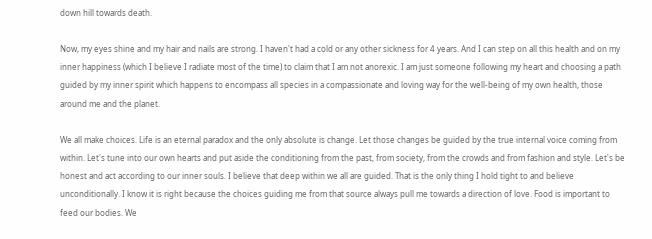down hill towards death.

Now, my eyes shine and my hair and nails are strong. I haven't had a cold or any other sickness for 4 years. And I can step on all this health and on my inner happiness (which I believe I radiate most of the time) to claim that I am not anorexic. I am just someone following my heart and choosing a path guided by my inner spirit which happens to encompass all species in a compassionate and loving way for the well-being of my own health, those around me and the planet.

We all make choices. Life is an eternal paradox and the only absolute is change. Let those changes be guided by the true internal voice coming from within. Let's tune into our own hearts and put aside the conditioning from the past, from society, from the crowds and from fashion and style. Let's be honest and act according to our inner souls. I believe that deep within we all are guided. That is the only thing I hold tight to and believe unconditionally. I know it is right because the choices guiding me from that source always pull me towards a direction of love. Food is important to feed our bodies. We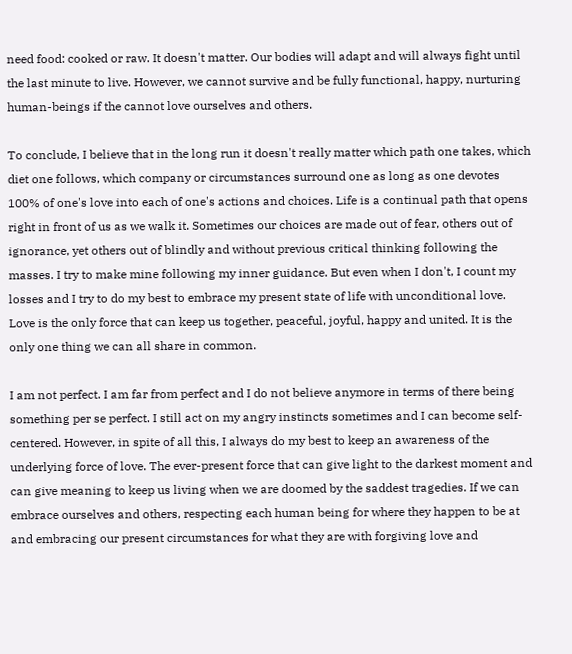need food: cooked or raw. It doesn't matter. Our bodies will adapt and will always fight until the last minute to live. However, we cannot survive and be fully functional, happy, nurturing human-beings if the cannot love ourselves and others.

To conclude, I believe that in the long run it doesn't really matter which path one takes, which diet one follows, which company or circumstances surround one as long as one devotes 100% of one's love into each of one's actions and choices. Life is a continual path that opens right in front of us as we walk it. Sometimes our choices are made out of fear, others out of ignorance, yet others out of blindly and without previous critical thinking following the masses. I try to make mine following my inner guidance. But even when I don't, I count my losses and I try to do my best to embrace my present state of life with unconditional love. Love is the only force that can keep us together, peaceful, joyful, happy and united. It is the only one thing we can all share in common.

I am not perfect. I am far from perfect and I do not believe anymore in terms of there being something per se perfect. I still act on my angry instincts sometimes and I can become self-centered. However, in spite of all this, I always do my best to keep an awareness of the underlying force of love. The ever-present force that can give light to the darkest moment and can give meaning to keep us living when we are doomed by the saddest tragedies. If we can embrace ourselves and others, respecting each human being for where they happen to be at and embracing our present circumstances for what they are with forgiving love and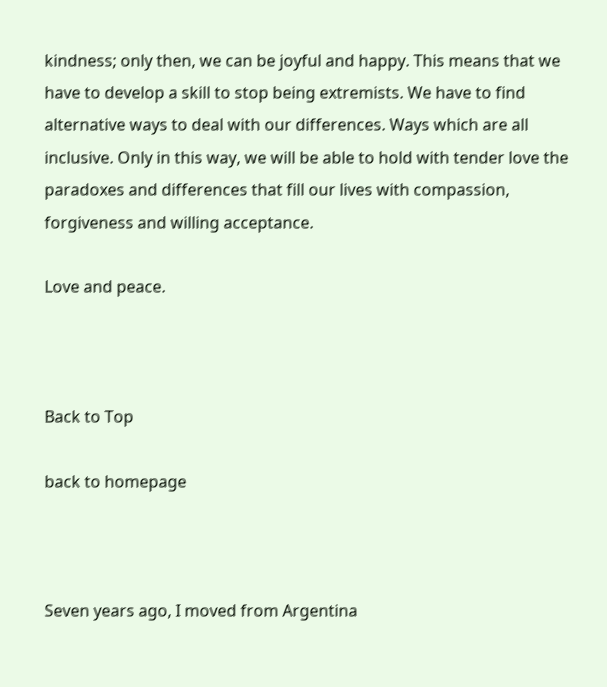kindness; only then, we can be joyful and happy. This means that we have to develop a skill to stop being extremists. We have to find alternative ways to deal with our differences. Ways which are all inclusive. Only in this way, we will be able to hold with tender love the paradoxes and differences that fill our lives with compassion, forgiveness and willing acceptance.

Love and peace.



Back to Top

back to homepage



Seven years ago, I moved from Argentina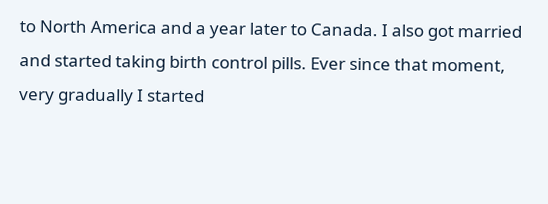to North America and a year later to Canada. I also got married and started taking birth control pills. Ever since that moment, very gradually I started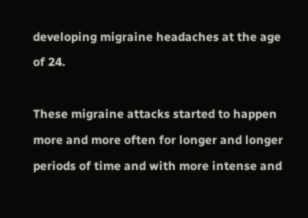developing migraine headaches at the age of 24.

These migraine attacks started to happen more and more often for longer and longer periods of time and with more intense and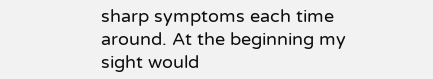sharp symptoms each time around. At the beginning my sight would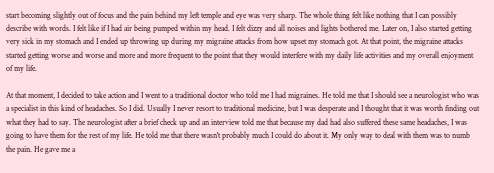start becoming slightly out of focus and the pain behind my left temple and eye was very sharp. The whole thing felt like nothing that I can possibly describe with words. I felt like if I had air being pumped within my head. I felt dizzy and all noises and lights bothered me. Later on, I also started getting very sick in my stomach and I ended up throwing up during my migraine attacks from how upset my stomach got. At that point, the migraine attacks started getting worse and worse and more and more frequent to the point that they would interfere with my daily life activities and my overall enjoyment of my life.

At that moment, I decided to take action and I went to a traditional doctor who told me I had migraines. He told me that I should see a neurologist who was a specialist in this kind of headaches. So I did. Usually I never resort to traditional medicine, but I was desperate and I thought that it was worth finding out what they had to say. The neurologist after a brief check up and an interview told me that because my dad had also suffered these same headaches, I was going to have them for the rest of my life. He told me that there wasn't probably much I could do about it. My only way to deal with them was to numb the pain. He gave me a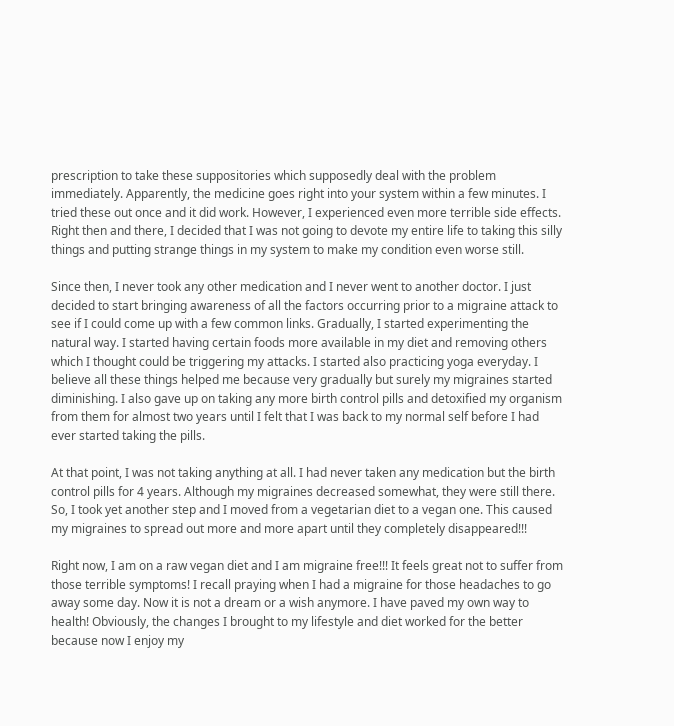prescription to take these suppositories which supposedly deal with the problem immediately. Apparently, the medicine goes right into your system within a few minutes. I tried these out once and it did work. However, I experienced even more terrible side effects. Right then and there, I decided that I was not going to devote my entire life to taking this silly things and putting strange things in my system to make my condition even worse still.

Since then, I never took any other medication and I never went to another doctor. I just decided to start bringing awareness of all the factors occurring prior to a migraine attack to see if I could come up with a few common links. Gradually, I started experimenting the natural way. I started having certain foods more available in my diet and removing others which I thought could be triggering my attacks. I started also practicing yoga everyday. I believe all these things helped me because very gradually but surely my migraines started diminishing. I also gave up on taking any more birth control pills and detoxified my organism from them for almost two years until I felt that I was back to my normal self before I had ever started taking the pills.

At that point, I was not taking anything at all. I had never taken any medication but the birth control pills for 4 years. Although my migraines decreased somewhat, they were still there. So, I took yet another step and I moved from a vegetarian diet to a vegan one. This caused my migraines to spread out more and more apart until they completely disappeared!!!

Right now, I am on a raw vegan diet and I am migraine free!!! It feels great not to suffer from those terrible symptoms! I recall praying when I had a migraine for those headaches to go away some day. Now it is not a dream or a wish anymore. I have paved my own way to health! Obviously, the changes I brought to my lifestyle and diet worked for the better because now I enjoy my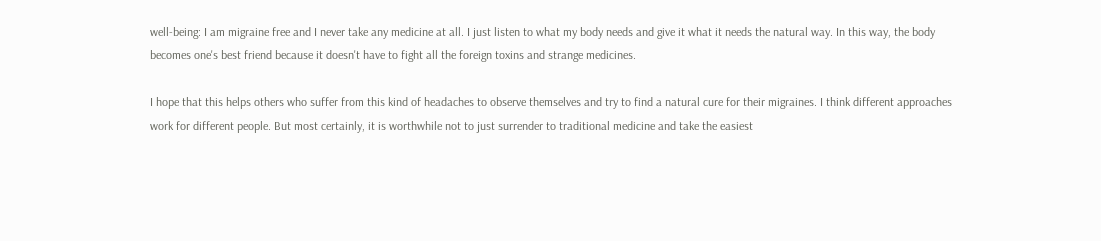well-being: I am migraine free and I never take any medicine at all. I just listen to what my body needs and give it what it needs the natural way. In this way, the body becomes one's best friend because it doesn't have to fight all the foreign toxins and strange medicines.

I hope that this helps others who suffer from this kind of headaches to observe themselves and try to find a natural cure for their migraines. I think different approaches work for different people. But most certainly, it is worthwhile not to just surrender to traditional medicine and take the easiest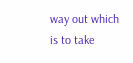way out which is to take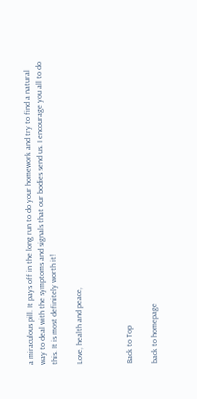a miraculous pill. It pays off in the long run to do your homework and try to find a natural way to deal with the symptoms and signals that our bodies send us. I encourage you all to do this. It is most definitely worth it!

Love, health and peace,



Back to Top

back to homepage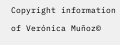Copyright information of Verónica Muñoz©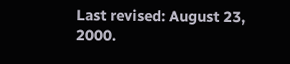Last revised: August 23, 2000.